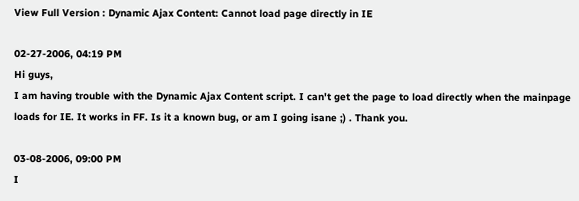View Full Version : Dynamic Ajax Content: Cannot load page directly in IE

02-27-2006, 04:19 PM
Hi guys,
I am having trouble with the Dynamic Ajax Content script. I can't get the page to load directly when the mainpage loads for IE. It works in FF. Is it a known bug, or am I going isane ;) . Thank you.

03-08-2006, 09:00 PM
I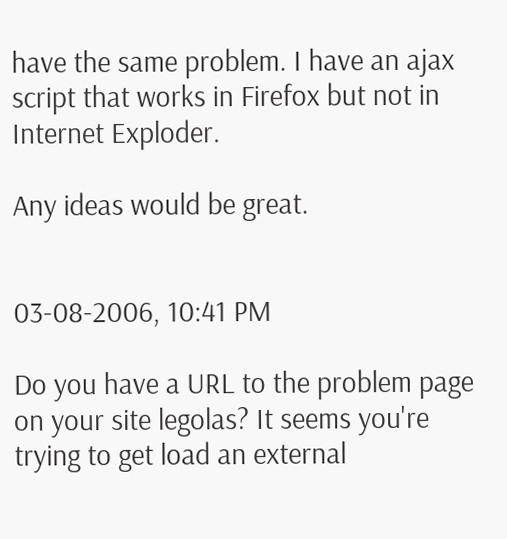have the same problem. I have an ajax script that works in Firefox but not in Internet Exploder.

Any ideas would be great.


03-08-2006, 10:41 PM

Do you have a URL to the problem page on your site legolas? It seems you're trying to get load an external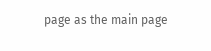page as the main page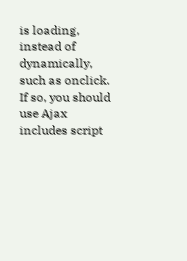is loading, instead of dynamically, such as onclick. If so, you should use Ajax includes script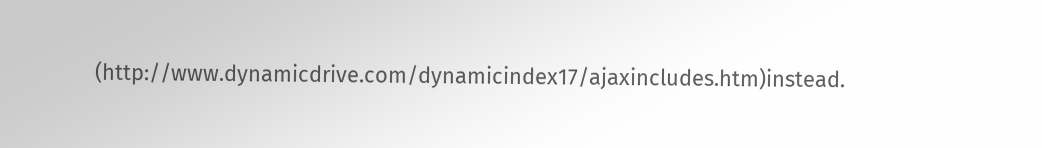(http://www.dynamicdrive.com/dynamicindex17/ajaxincludes.htm)instead.